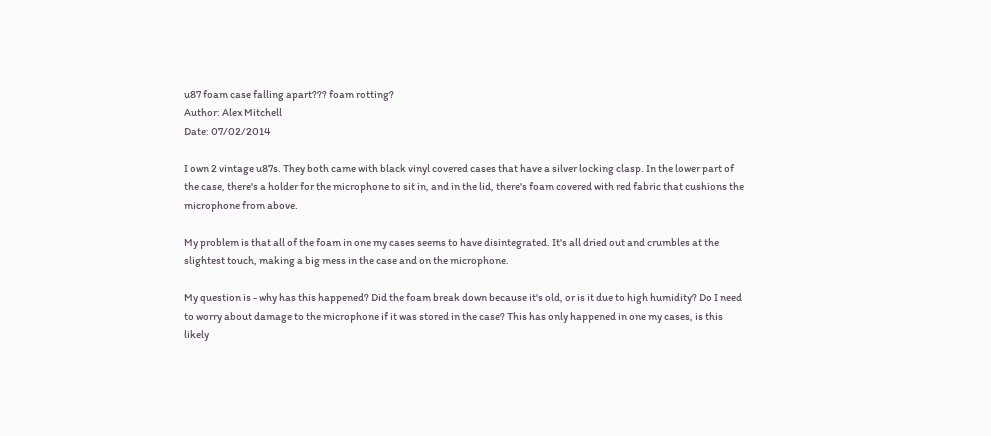u87 foam case falling apart??? foam rotting?
Author: Alex Mitchell
Date: 07/02/2014

I own 2 vintage u87s. They both came with black vinyl covered cases that have a silver locking clasp. In the lower part of the case, there's a holder for the microphone to sit in, and in the lid, there's foam covered with red fabric that cushions the microphone from above.

My problem is that all of the foam in one my cases seems to have disintegrated. It's all dried out and crumbles at the slightest touch, making a big mess in the case and on the microphone.

My question is - why has this happened? Did the foam break down because it's old, or is it due to high humidity? Do I need to worry about damage to the microphone if it was stored in the case? This has only happened in one my cases, is this likely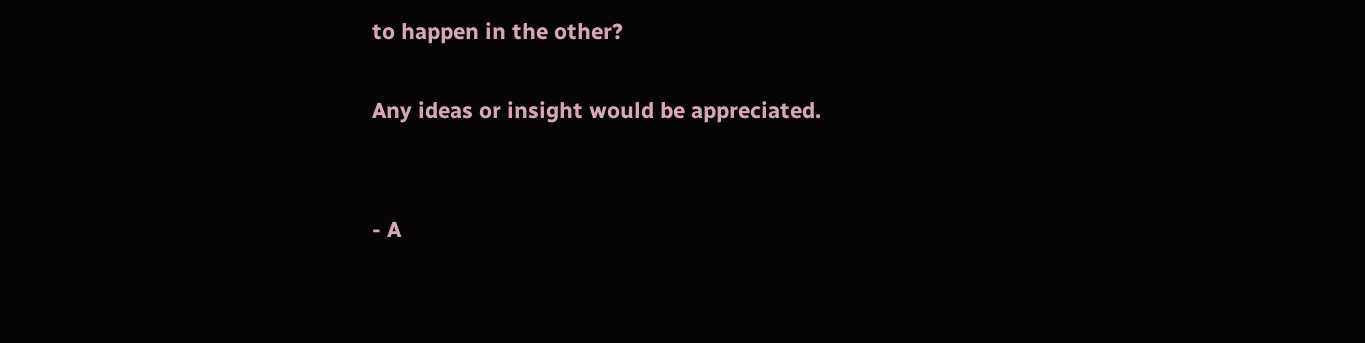to happen in the other?

Any ideas or insight would be appreciated.


- A